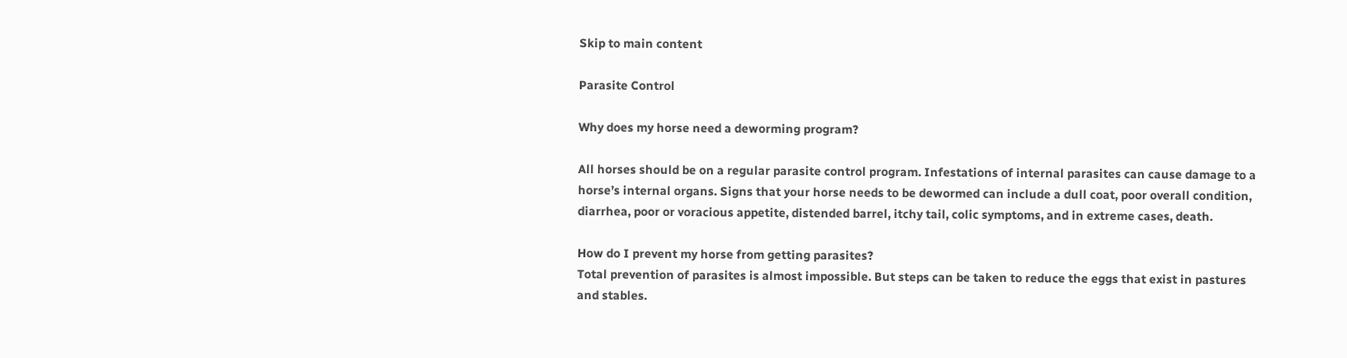Skip to main content

Parasite Control

Why does my horse need a deworming program?

All horses should be on a regular parasite control program. Infestations of internal parasites can cause damage to a horse’s internal organs. Signs that your horse needs to be dewormed can include a dull coat, poor overall condition, diarrhea, poor or voracious appetite, distended barrel, itchy tail, colic symptoms, and in extreme cases, death.

How do I prevent my horse from getting parasites?
Total prevention of parasites is almost impossible. But steps can be taken to reduce the eggs that exist in pastures and stables.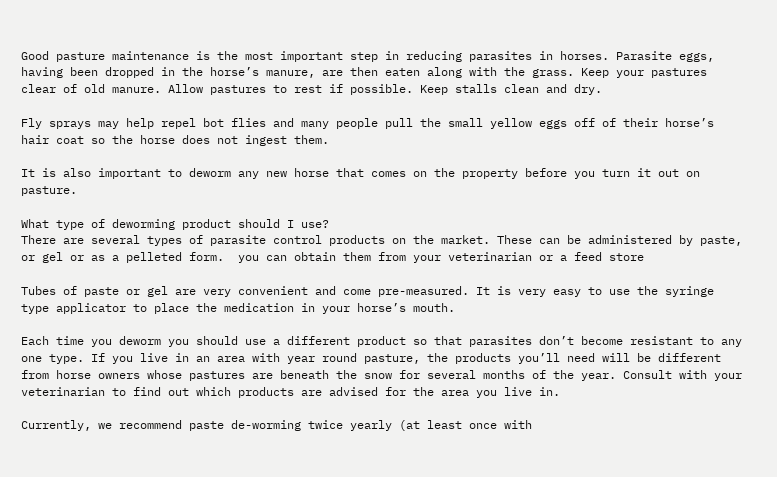Good pasture maintenance is the most important step in reducing parasites in horses. Parasite eggs, having been dropped in the horse’s manure, are then eaten along with the grass. Keep your pastures clear of old manure. Allow pastures to rest if possible. Keep stalls clean and dry.

Fly sprays may help repel bot flies and many people pull the small yellow eggs off of their horse’s hair coat so the horse does not ingest them.

It is also important to deworm any new horse that comes on the property before you turn it out on pasture.

What type of deworming product should I use?
There are several types of parasite control products on the market. These can be administered by paste, or gel or as a pelleted form.  you can obtain them from your veterinarian or a feed store

Tubes of paste or gel are very convenient and come pre-measured. It is very easy to use the syringe type applicator to place the medication in your horse’s mouth.

Each time you deworm you should use a different product so that parasites don’t become resistant to any one type. If you live in an area with year round pasture, the products you’ll need will be different from horse owners whose pastures are beneath the snow for several months of the year. Consult with your veterinarian to find out which products are advised for the area you live in.

Currently, we recommend paste de-worming twice yearly (at least once with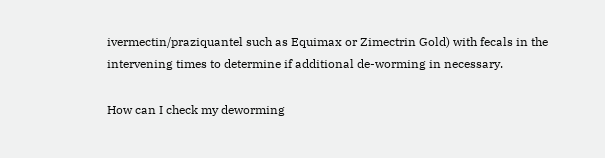ivermectin/praziquantel such as Equimax or Zimectrin Gold) with fecals in the intervening times to determine if additional de-worming in necessary.

How can I check my deworming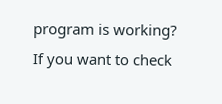program is working?
If you want to check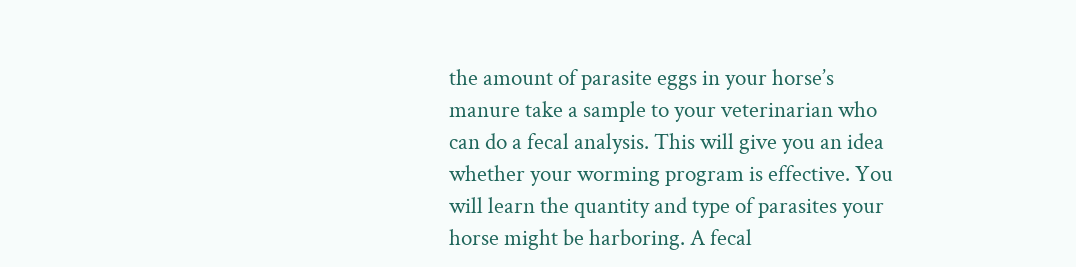the amount of parasite eggs in your horse’s manure take a sample to your veterinarian who can do a fecal analysis. This will give you an idea whether your worming program is effective. You will learn the quantity and type of parasites your horse might be harboring. A fecal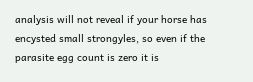analysis will not reveal if your horse has encysted small strongyles, so even if the parasite egg count is zero it is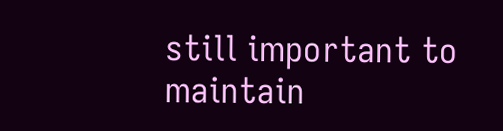still important to maintain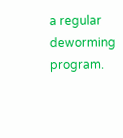a regular deworming program.